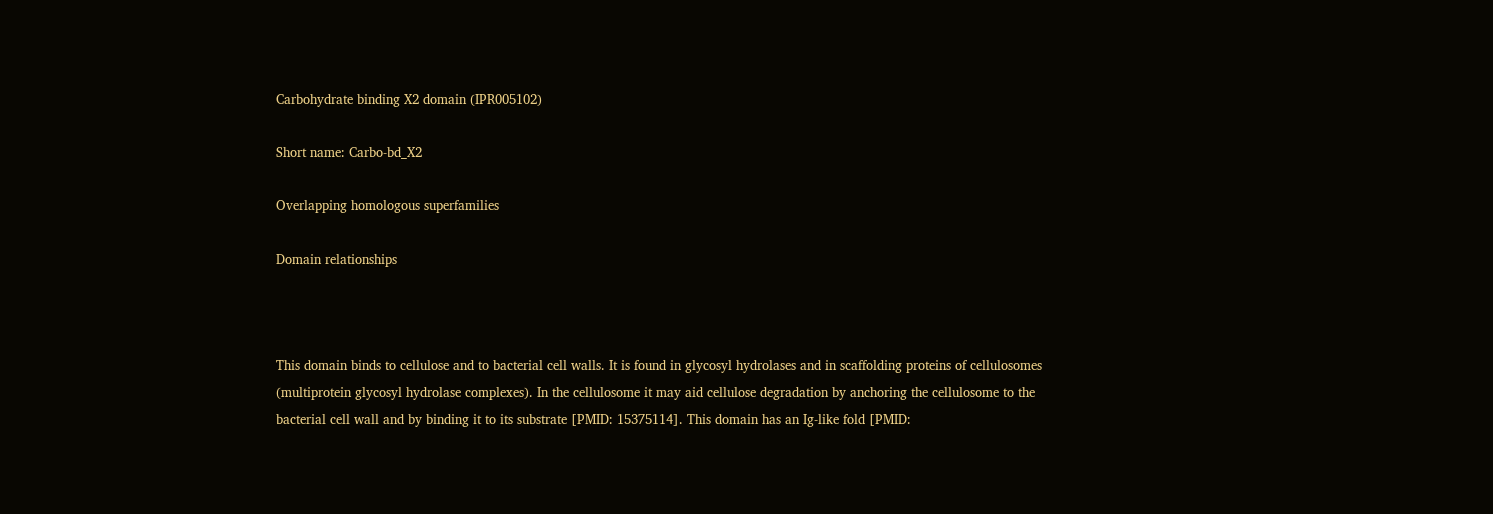Carbohydrate binding X2 domain (IPR005102)

Short name: Carbo-bd_X2

Overlapping homologous superfamilies

Domain relationships



This domain binds to cellulose and to bacterial cell walls. It is found in glycosyl hydrolases and in scaffolding proteins of cellulosomes (multiprotein glycosyl hydrolase complexes). In the cellulosome it may aid cellulose degradation by anchoring the cellulosome to the bacterial cell wall and by binding it to its substrate [PMID: 15375114]. This domain has an Ig-like fold [PMID: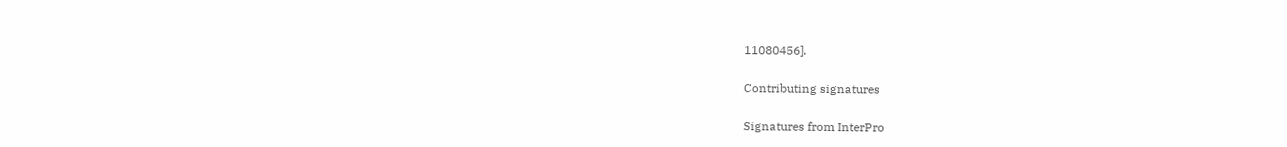11080456].

Contributing signatures

Signatures from InterPro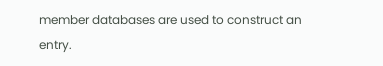member databases are used to construct an entry.